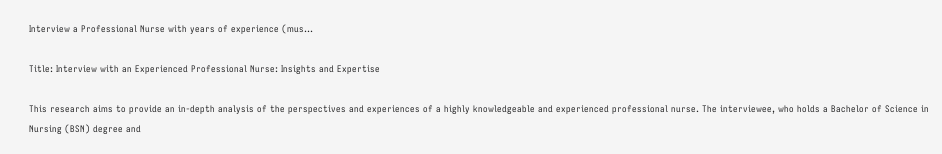Interview a Professional Nurse with years of experience (mus…

Title: Interview with an Experienced Professional Nurse: Insights and Expertise

This research aims to provide an in-depth analysis of the perspectives and experiences of a highly knowledgeable and experienced professional nurse. The interviewee, who holds a Bachelor of Science in Nursing (BSN) degree and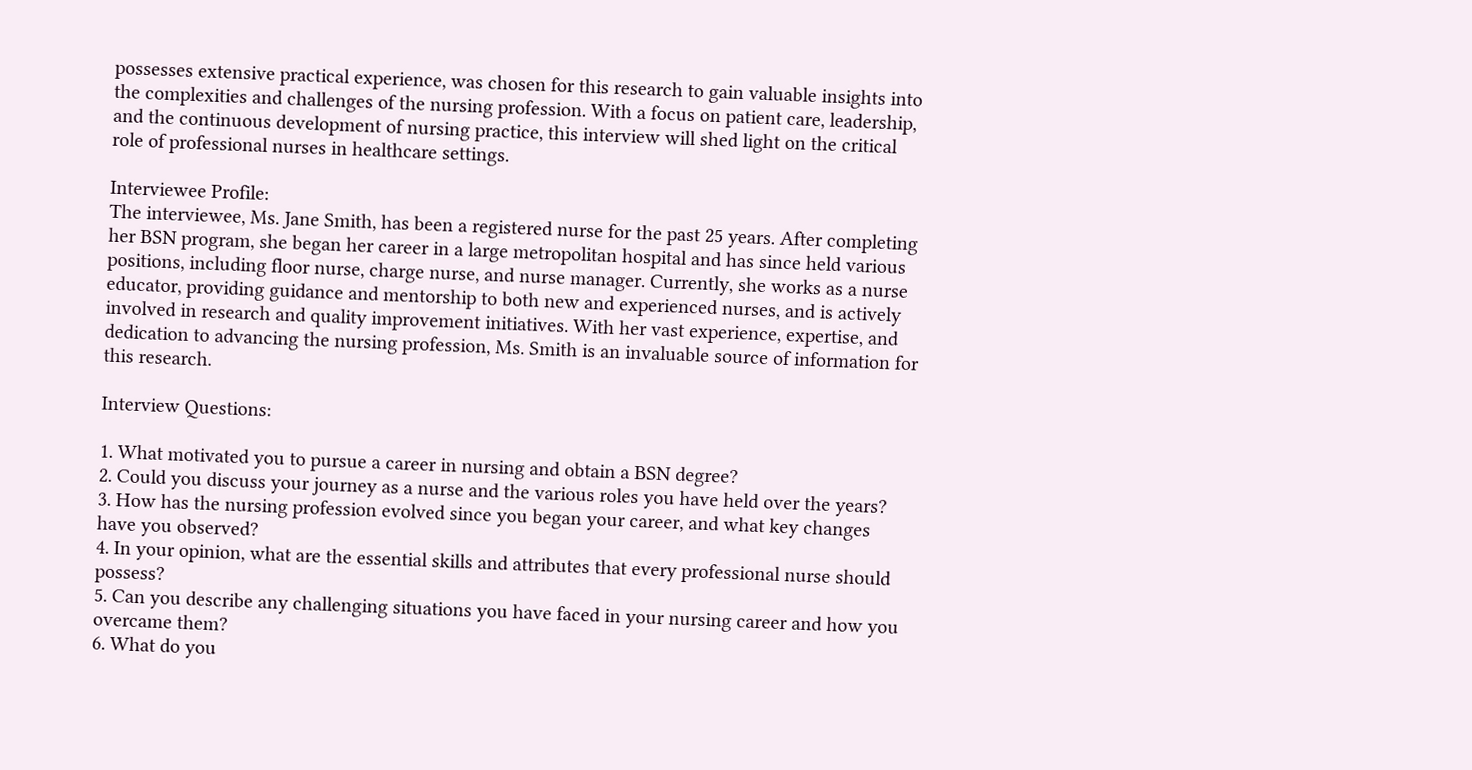possesses extensive practical experience, was chosen for this research to gain valuable insights into the complexities and challenges of the nursing profession. With a focus on patient care, leadership, and the continuous development of nursing practice, this interview will shed light on the critical role of professional nurses in healthcare settings.

Interviewee Profile:
The interviewee, Ms. Jane Smith, has been a registered nurse for the past 25 years. After completing her BSN program, she began her career in a large metropolitan hospital and has since held various positions, including floor nurse, charge nurse, and nurse manager. Currently, she works as a nurse educator, providing guidance and mentorship to both new and experienced nurses, and is actively involved in research and quality improvement initiatives. With her vast experience, expertise, and dedication to advancing the nursing profession, Ms. Smith is an invaluable source of information for this research.

Interview Questions:

1. What motivated you to pursue a career in nursing and obtain a BSN degree?
2. Could you discuss your journey as a nurse and the various roles you have held over the years?
3. How has the nursing profession evolved since you began your career, and what key changes have you observed?
4. In your opinion, what are the essential skills and attributes that every professional nurse should possess?
5. Can you describe any challenging situations you have faced in your nursing career and how you overcame them?
6. What do you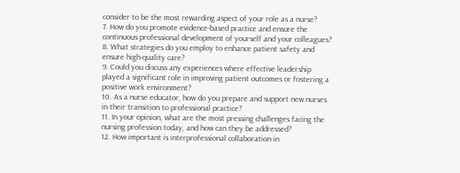consider to be the most rewarding aspect of your role as a nurse?
7. How do you promote evidence-based practice and ensure the continuous professional development of yourself and your colleagues?
8. What strategies do you employ to enhance patient safety and ensure high-quality care?
9. Could you discuss any experiences where effective leadership played a significant role in improving patient outcomes or fostering a positive work environment?
10. As a nurse educator, how do you prepare and support new nurses in their transition to professional practice?
11. In your opinion, what are the most pressing challenges facing the nursing profession today, and how can they be addressed?
12. How important is interprofessional collaboration in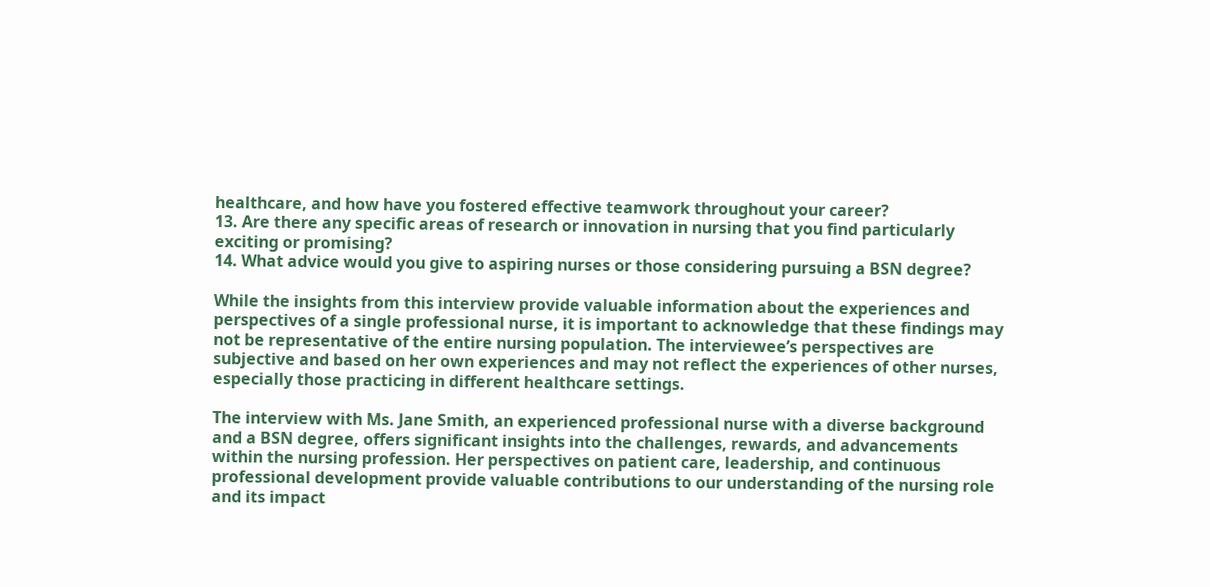healthcare, and how have you fostered effective teamwork throughout your career?
13. Are there any specific areas of research or innovation in nursing that you find particularly exciting or promising?
14. What advice would you give to aspiring nurses or those considering pursuing a BSN degree?

While the insights from this interview provide valuable information about the experiences and perspectives of a single professional nurse, it is important to acknowledge that these findings may not be representative of the entire nursing population. The interviewee’s perspectives are subjective and based on her own experiences and may not reflect the experiences of other nurses, especially those practicing in different healthcare settings.

The interview with Ms. Jane Smith, an experienced professional nurse with a diverse background and a BSN degree, offers significant insights into the challenges, rewards, and advancements within the nursing profession. Her perspectives on patient care, leadership, and continuous professional development provide valuable contributions to our understanding of the nursing role and its impact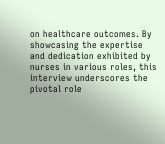on healthcare outcomes. By showcasing the expertise and dedication exhibited by nurses in various roles, this interview underscores the pivotal role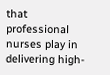that professional nurses play in delivering high-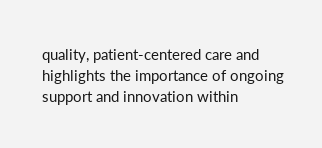quality, patient-centered care and highlights the importance of ongoing support and innovation within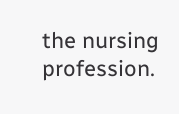the nursing profession.